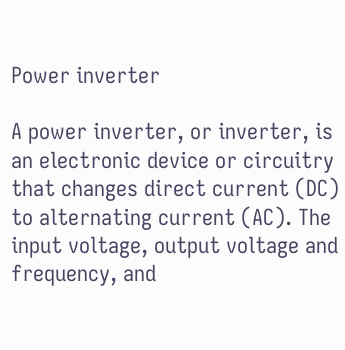Power inverter

A power inverter, or inverter, is an electronic device or circuitry that changes direct current (DC) to alternating current (AC). The input voltage, output voltage and frequency, and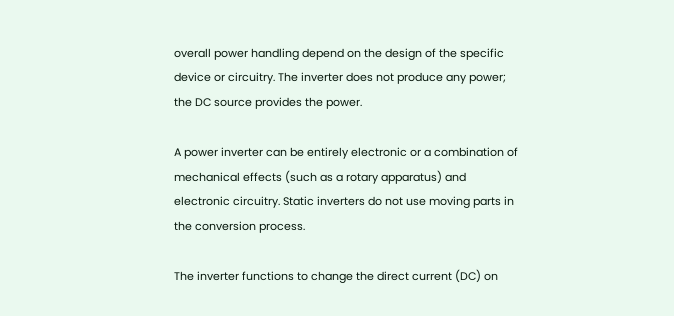overall power handling depend on the design of the specific device or circuitry. The inverter does not produce any power; the DC source provides the power.

A power inverter can be entirely electronic or a combination of mechanical effects (such as a rotary apparatus) and electronic circuitry. Static inverters do not use moving parts in the conversion process.

The inverter functions to change the direct current (DC) on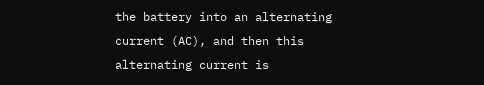the battery into an alternating current (AC), and then this alternating current is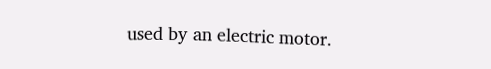used by an electric motor.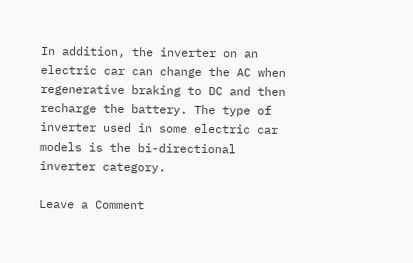In addition, the inverter on an electric car can change the AC when regenerative braking to DC and then recharge the battery. The type of inverter used in some electric car models is the bi-directional inverter category.

Leave a Comment